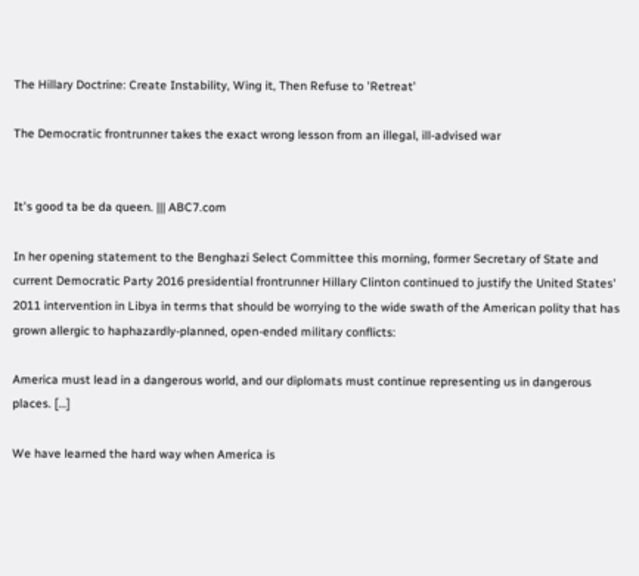The Hillary Doctrine: Create Instability, Wing it, Then Refuse to 'Retreat'

The Democratic frontrunner takes the exact wrong lesson from an illegal, ill-advised war


It's good ta be da queen. ||| ABC7.com

In her opening statement to the Benghazi Select Committee this morning, former Secretary of State and current Democratic Party 2016 presidential frontrunner Hillary Clinton continued to justify the United States' 2011 intervention in Libya in terms that should be worrying to the wide swath of the American polity that has grown allergic to haphazardly-planned, open-ended military conflicts:

America must lead in a dangerous world, and our diplomats must continue representing us in dangerous places. […]

We have learned the hard way when America is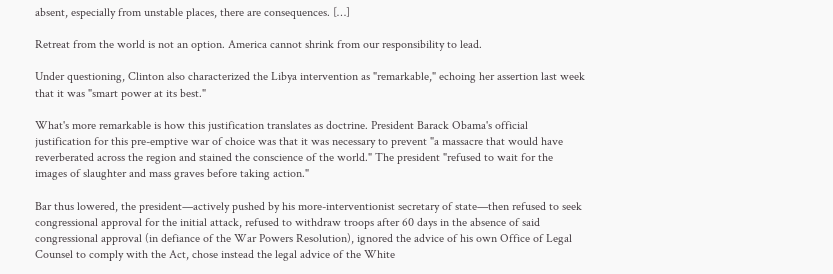absent, especially from unstable places, there are consequences. […]

Retreat from the world is not an option. America cannot shrink from our responsibility to lead.

Under questioning, Clinton also characterized the Libya intervention as "remarkable," echoing her assertion last week that it was "smart power at its best."

What's more remarkable is how this justification translates as doctrine. President Barack Obama's official justification for this pre-emptive war of choice was that it was necessary to prevent "a massacre that would have reverberated across the region and stained the conscience of the world." The president "refused to wait for the images of slaughter and mass graves before taking action."

Bar thus lowered, the president—actively pushed by his more-interventionist secretary of state—then refused to seek congressional approval for the initial attack, refused to withdraw troops after 60 days in the absence of said congressional approval (in defiance of the War Powers Resolution), ignored the advice of his own Office of Legal Counsel to comply with the Act, chose instead the legal advice of the White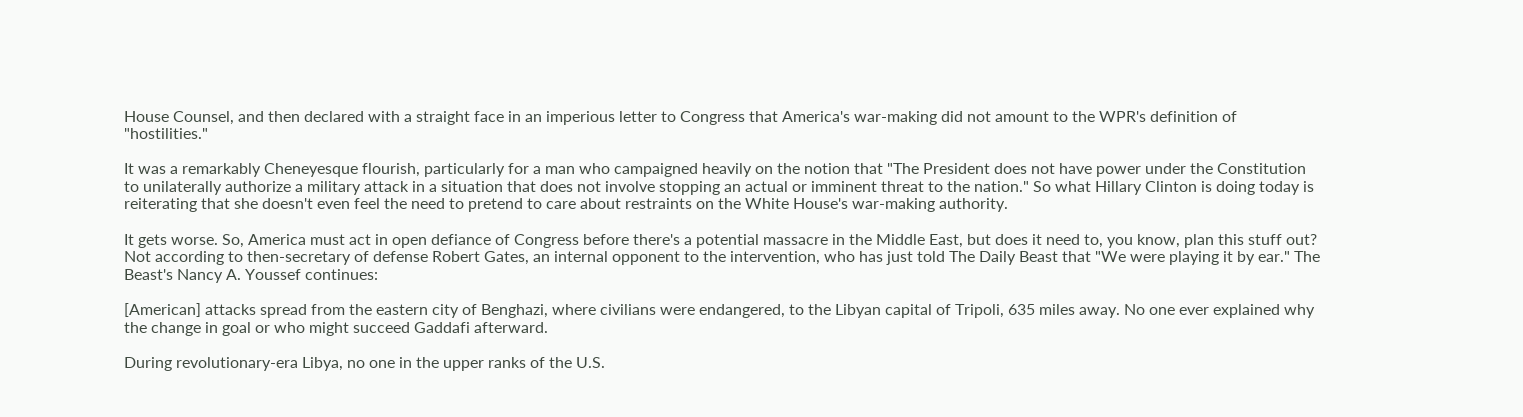House Counsel, and then declared with a straight face in an imperious letter to Congress that America's war-making did not amount to the WPR's definition of "hostilities."

It was a remarkably Cheneyesque flourish, particularly for a man who campaigned heavily on the notion that "The President does not have power under the Constitution to unilaterally authorize a military attack in a situation that does not involve stopping an actual or imminent threat to the nation." So what Hillary Clinton is doing today is reiterating that she doesn't even feel the need to pretend to care about restraints on the White House's war-making authority.

It gets worse. So, America must act in open defiance of Congress before there's a potential massacre in the Middle East, but does it need to, you know, plan this stuff out? Not according to then-secretary of defense Robert Gates, an internal opponent to the intervention, who has just told The Daily Beast that "We were playing it by ear." The Beast's Nancy A. Youssef continues:

[American] attacks spread from the eastern city of Benghazi, where civilians were endangered, to the Libyan capital of Tripoli, 635 miles away. No one ever explained why the change in goal or who might succeed Gaddafi afterward.

During revolutionary-era Libya, no one in the upper ranks of the U.S.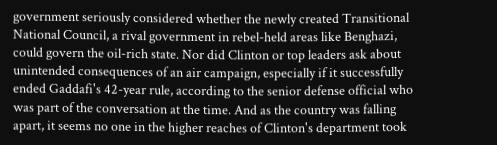government seriously considered whether the newly created Transitional National Council, a rival government in rebel-held areas like Benghazi, could govern the oil-rich state. Nor did Clinton or top leaders ask about unintended consequences of an air campaign, especially if it successfully ended Gaddafi's 42-year rule, according to the senior defense official who was part of the conversation at the time. And as the country was falling apart, it seems no one in the higher reaches of Clinton's department took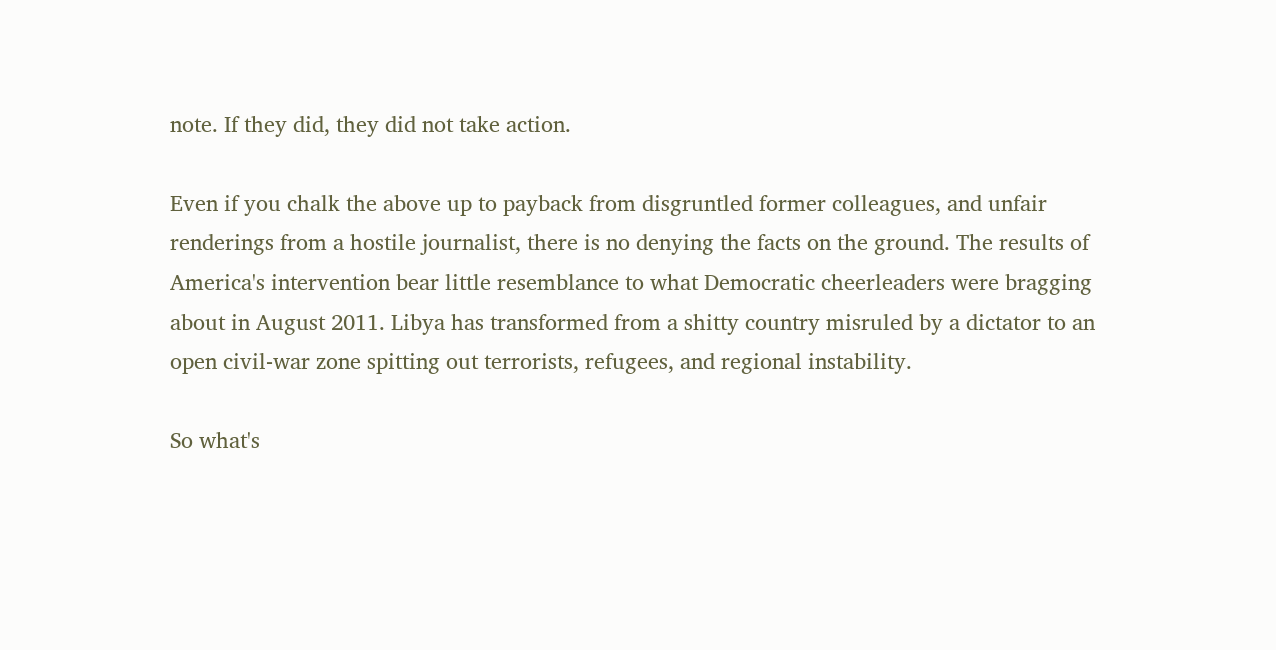note. If they did, they did not take action.

Even if you chalk the above up to payback from disgruntled former colleagues, and unfair renderings from a hostile journalist, there is no denying the facts on the ground. The results of America's intervention bear little resemblance to what Democratic cheerleaders were bragging about in August 2011. Libya has transformed from a shitty country misruled by a dictator to an open civil-war zone spitting out terrorists, refugees, and regional instability.

So what's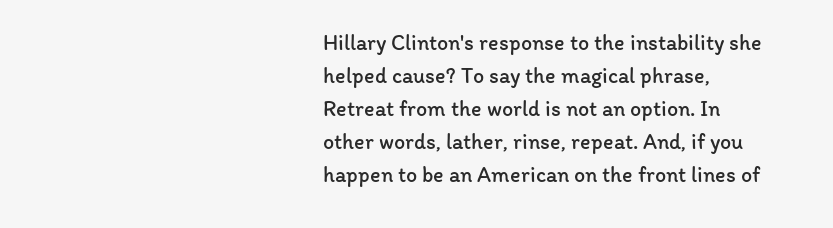Hillary Clinton's response to the instability she helped cause? To say the magical phrase, Retreat from the world is not an option. In other words, lather, rinse, repeat. And, if you happen to be an American on the front lines of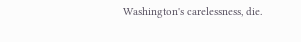Washington's carelessness, die.